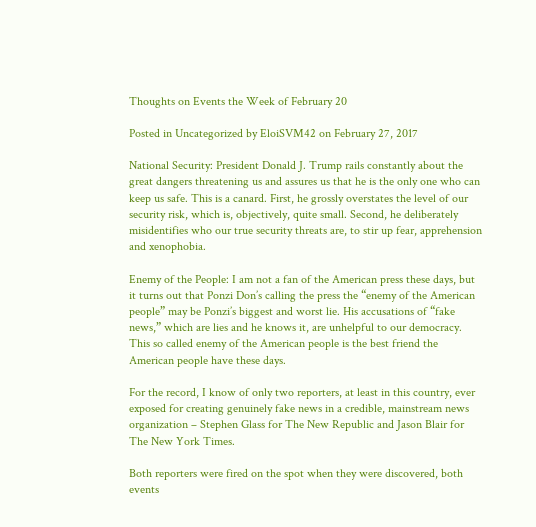Thoughts on Events the Week of February 20

Posted in Uncategorized by EloiSVM42 on February 27, 2017

National Security: President Donald J. Trump rails constantly about the great dangers threatening us and assures us that he is the only one who can keep us safe. This is a canard. First, he grossly overstates the level of our security risk, which is, objectively, quite small. Second, he deliberately misidentifies who our true security threats are, to stir up fear, apprehension and xenophobia.

Enemy of the People: I am not a fan of the American press these days, but it turns out that Ponzi Don’s calling the press the “enemy of the American people” may be Ponzi’s biggest and worst lie. His accusations of “fake news,” which are lies and he knows it, are unhelpful to our democracy.  This so called enemy of the American people is the best friend the American people have these days.

For the record, I know of only two reporters, at least in this country, ever exposed for creating genuinely fake news in a credible, mainstream news organization – Stephen Glass for The New Republic and Jason Blair for The New York Times.

Both reporters were fired on the spot when they were discovered, both events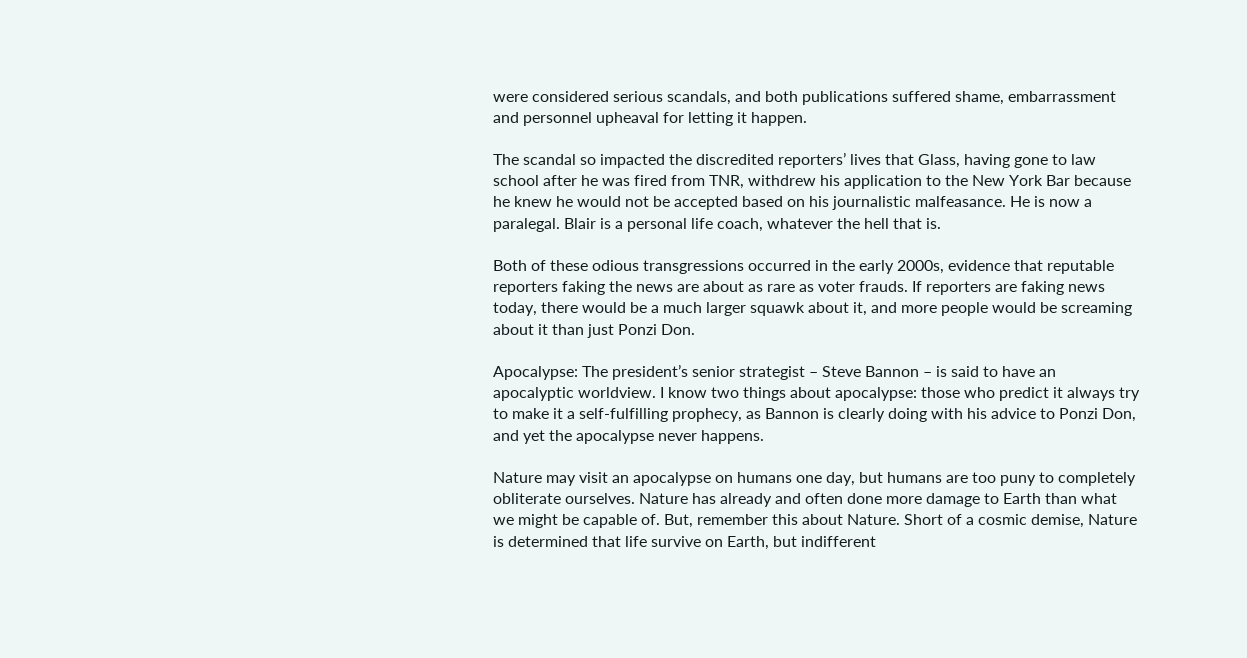were considered serious scandals, and both publications suffered shame, embarrassment and personnel upheaval for letting it happen.

The scandal so impacted the discredited reporters’ lives that Glass, having gone to law school after he was fired from TNR, withdrew his application to the New York Bar because he knew he would not be accepted based on his journalistic malfeasance. He is now a paralegal. Blair is a personal life coach, whatever the hell that is.

Both of these odious transgressions occurred in the early 2000s, evidence that reputable reporters faking the news are about as rare as voter frauds. If reporters are faking news today, there would be a much larger squawk about it, and more people would be screaming about it than just Ponzi Don.

Apocalypse: The president’s senior strategist – Steve Bannon – is said to have an apocalyptic worldview. I know two things about apocalypse: those who predict it always try to make it a self-fulfilling prophecy, as Bannon is clearly doing with his advice to Ponzi Don, and yet the apocalypse never happens.

Nature may visit an apocalypse on humans one day, but humans are too puny to completely obliterate ourselves. Nature has already and often done more damage to Earth than what we might be capable of. But, remember this about Nature. Short of a cosmic demise, Nature is determined that life survive on Earth, but indifferent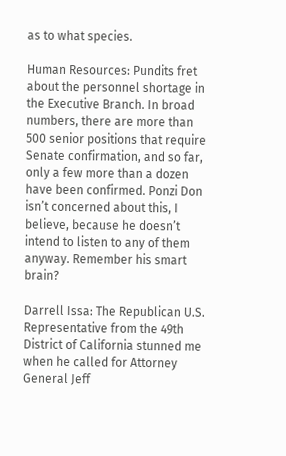as to what species.

Human Resources: Pundits fret about the personnel shortage in the Executive Branch. In broad numbers, there are more than 500 senior positions that require Senate confirmation, and so far, only a few more than a dozen have been confirmed. Ponzi Don isn’t concerned about this, I believe, because he doesn’t intend to listen to any of them anyway. Remember his smart brain?

Darrell Issa: The Republican U.S. Representative from the 49th District of California stunned me when he called for Attorney General Jeff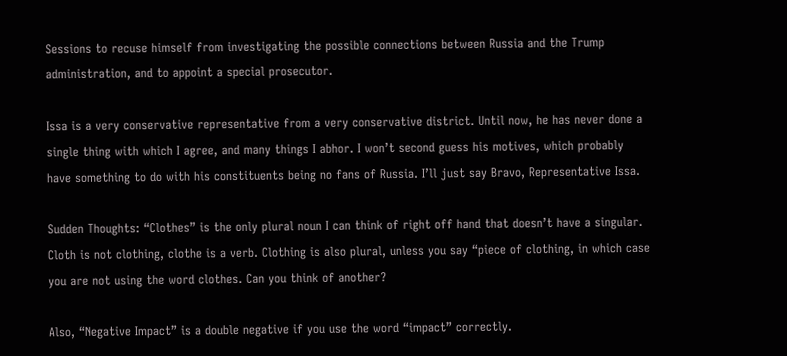Sessions to recuse himself from investigating the possible connections between Russia and the Trump administration, and to appoint a special prosecutor.

Issa is a very conservative representative from a very conservative district. Until now, he has never done a single thing with which I agree, and many things I abhor. I won’t second guess his motives, which probably have something to do with his constituents being no fans of Russia. I’ll just say Bravo, Representative Issa.

Sudden Thoughts: “Clothes” is the only plural noun I can think of right off hand that doesn’t have a singular. Cloth is not clothing, clothe is a verb. Clothing is also plural, unless you say “piece of clothing, in which case you are not using the word clothes. Can you think of another?

Also, “Negative Impact” is a double negative if you use the word “impact” correctly.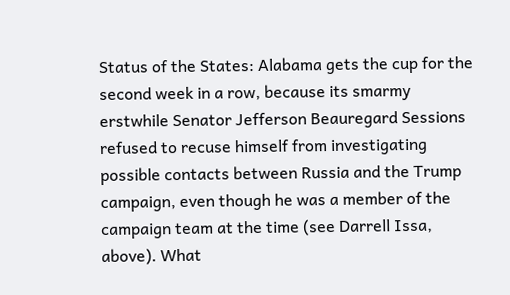Status of the States: Alabama gets the cup for the second week in a row, because its smarmy erstwhile Senator Jefferson Beauregard Sessions refused to recuse himself from investigating possible contacts between Russia and the Trump campaign, even though he was a member of the campaign team at the time (see Darrell Issa, above). What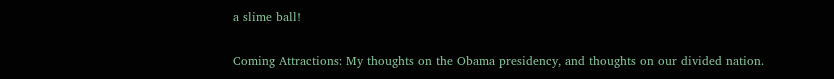a slime ball!

Coming Attractions: My thoughts on the Obama presidency, and thoughts on our divided nation.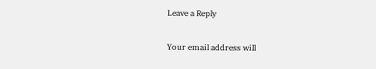Leave a Reply

Your email address will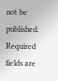not be published. Required fields are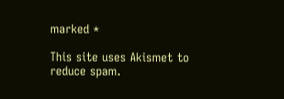marked *

This site uses Akismet to reduce spam.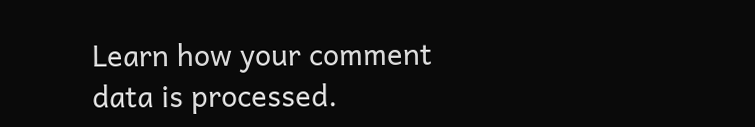Learn how your comment data is processed.